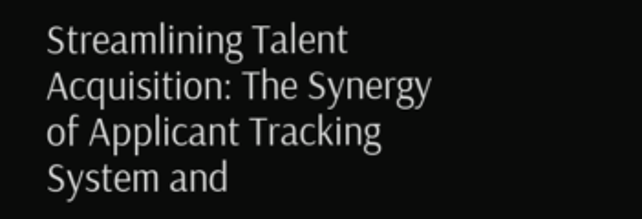Streamlining Talent Acquisition: The Synergy of Applicant Tracking System and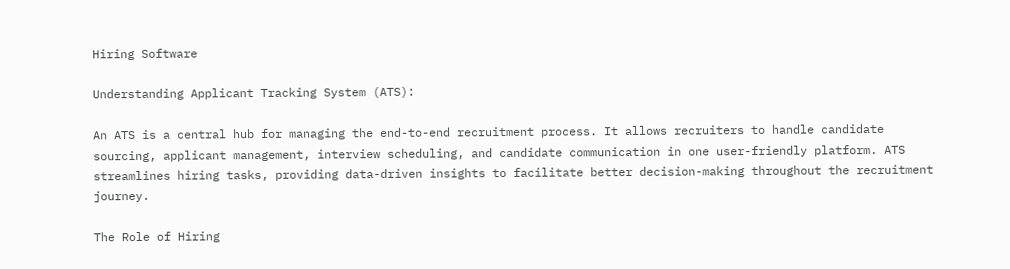Hiring Software

Understanding Applicant Tracking System (ATS):

An ATS is a central hub for managing the end-to-end recruitment process. It allows recruiters to handle candidate sourcing, applicant management, interview scheduling, and candidate communication in one user-friendly platform. ATS streamlines hiring tasks, providing data-driven insights to facilitate better decision-making throughout the recruitment journey.

The Role of Hiring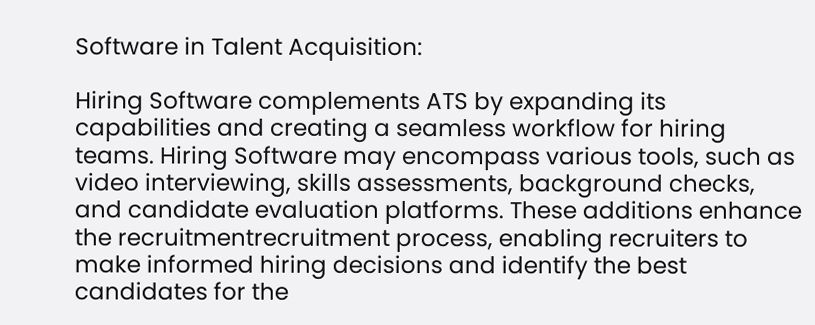Software in Talent Acquisition:

Hiring Software complements ATS by expanding its capabilities and creating a seamless workflow for hiring teams. Hiring Software may encompass various tools, such as video interviewing, skills assessments, background checks, and candidate evaluation platforms. These additions enhance the recruitmentrecruitment process, enabling recruiters to make informed hiring decisions and identify the best candidates for the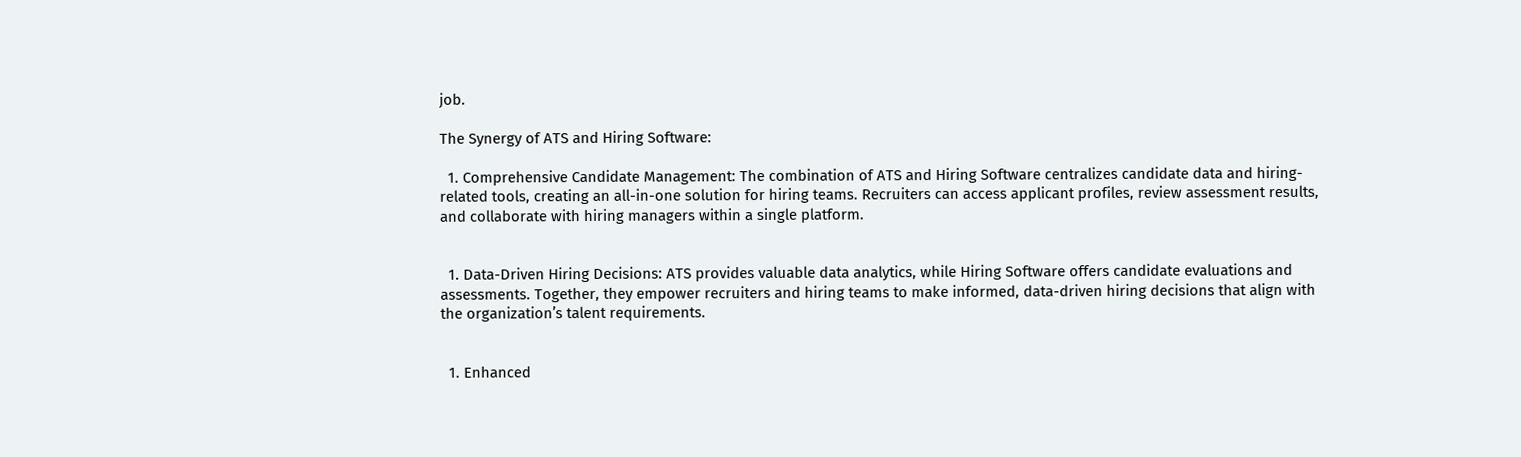job.

The Synergy of ATS and Hiring Software:

  1. Comprehensive Candidate Management: The combination of ATS and Hiring Software centralizes candidate data and hiring-related tools, creating an all-in-one solution for hiring teams. Recruiters can access applicant profiles, review assessment results, and collaborate with hiring managers within a single platform.


  1. Data-Driven Hiring Decisions: ATS provides valuable data analytics, while Hiring Software offers candidate evaluations and assessments. Together, they empower recruiters and hiring teams to make informed, data-driven hiring decisions that align with the organization’s talent requirements.


  1. Enhanced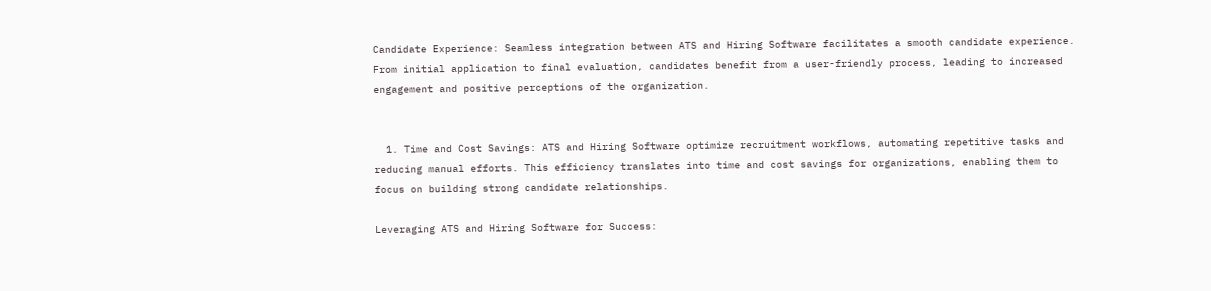Candidate Experience: Seamless integration between ATS and Hiring Software facilitates a smooth candidate experience. From initial application to final evaluation, candidates benefit from a user-friendly process, leading to increased engagement and positive perceptions of the organization.


  1. Time and Cost Savings: ATS and Hiring Software optimize recruitment workflows, automating repetitive tasks and reducing manual efforts. This efficiency translates into time and cost savings for organizations, enabling them to focus on building strong candidate relationships.

Leveraging ATS and Hiring Software for Success: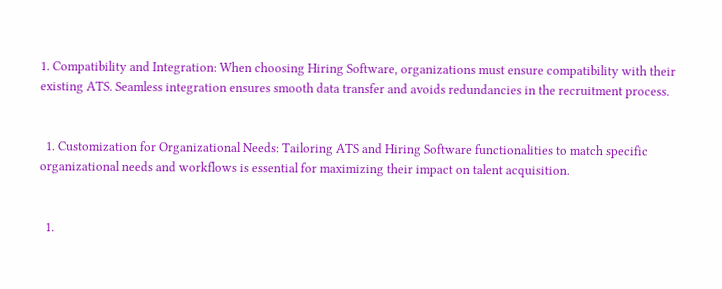1. Compatibility and Integration: When choosing Hiring Software, organizations must ensure compatibility with their existing ATS. Seamless integration ensures smooth data transfer and avoids redundancies in the recruitment process.


  1. Customization for Organizational Needs: Tailoring ATS and Hiring Software functionalities to match specific organizational needs and workflows is essential for maximizing their impact on talent acquisition.


  1.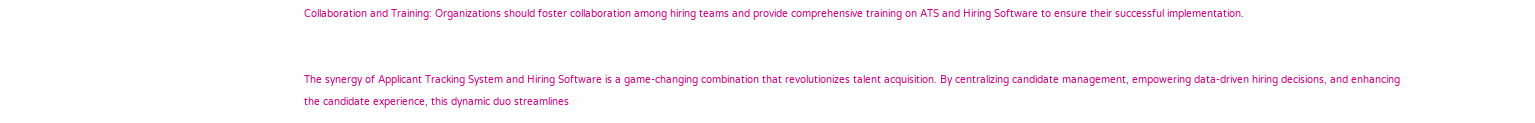Collaboration and Training: Organizations should foster collaboration among hiring teams and provide comprehensive training on ATS and Hiring Software to ensure their successful implementation.


The synergy of Applicant Tracking System and Hiring Software is a game-changing combination that revolutionizes talent acquisition. By centralizing candidate management, empowering data-driven hiring decisions, and enhancing the candidate experience, this dynamic duo streamlines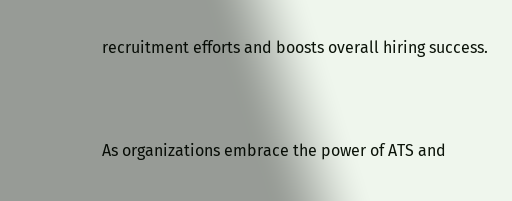recruitment efforts and boosts overall hiring success.


As organizations embrace the power of ATS and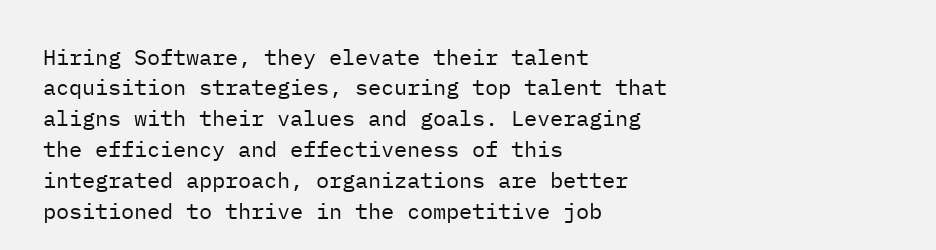Hiring Software, they elevate their talent acquisition strategies, securing top talent that aligns with their values and goals. Leveraging the efficiency and effectiveness of this integrated approach, organizations are better positioned to thrive in the competitive job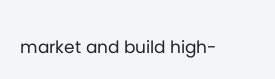market and build high-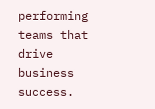performing teams that drive business success.